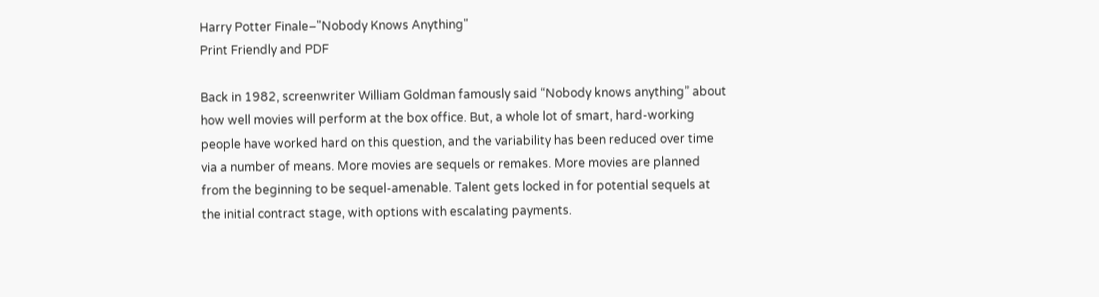Harry Potter Finale–"Nobody Knows Anything"
Print Friendly and PDF

Back in 1982, screenwriter William Goldman famously said “Nobody knows anything” about how well movies will perform at the box office. But, a whole lot of smart, hard-working people have worked hard on this question, and the variability has been reduced over time via a number of means. More movies are sequels or remakes. More movies are planned from the beginning to be sequel-amenable. Talent gets locked in for potential sequels at the initial contract stage, with options with escalating payments.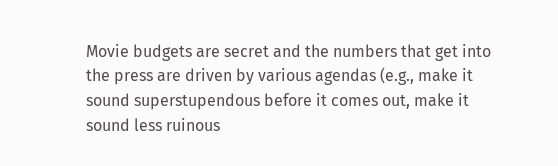Movie budgets are secret and the numbers that get into the press are driven by various agendas (e.g., make it sound superstupendous before it comes out, make it sound less ruinous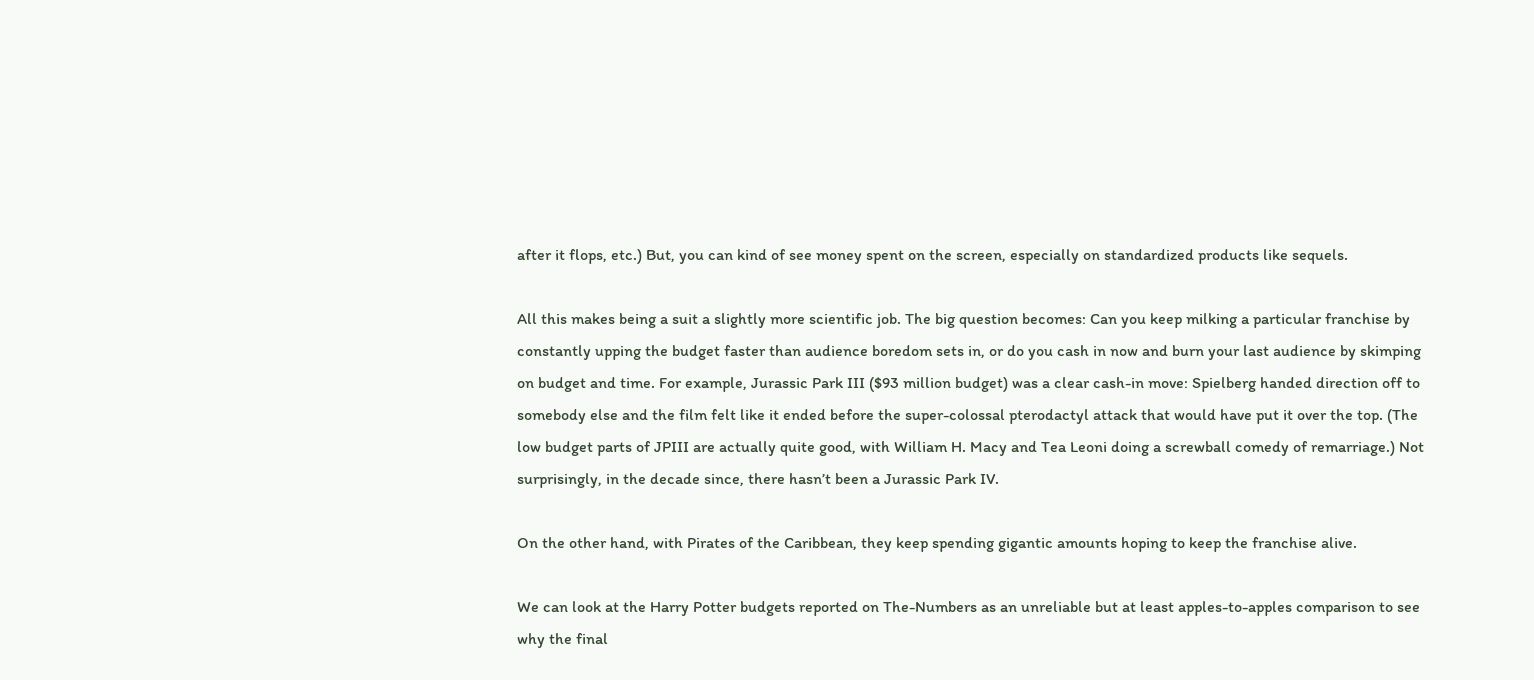after it flops, etc.) But, you can kind of see money spent on the screen, especially on standardized products like sequels.

All this makes being a suit a slightly more scientific job. The big question becomes: Can you keep milking a particular franchise by constantly upping the budget faster than audience boredom sets in, or do you cash in now and burn your last audience by skimping on budget and time. For example, Jurassic Park III ($93 million budget) was a clear cash-in move: Spielberg handed direction off to somebody else and the film felt like it ended before the super-colossal pterodactyl attack that would have put it over the top. (The low budget parts of JPIII are actually quite good, with William H. Macy and Tea Leoni doing a screwball comedy of remarriage.) Not surprisingly, in the decade since, there hasn’t been a Jurassic Park IV.

On the other hand, with Pirates of the Caribbean, they keep spending gigantic amounts hoping to keep the franchise alive.

We can look at the Harry Potter budgets reported on The-Numbers as an unreliable but at least apples-to-apples comparison to see why the final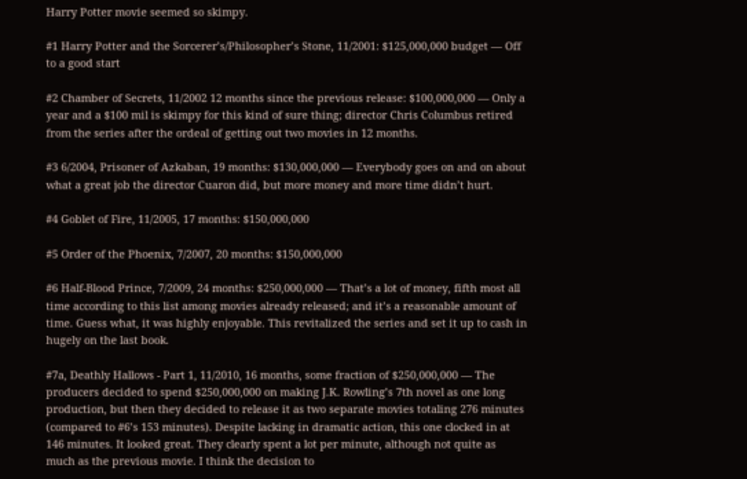Harry Potter movie seemed so skimpy.

#1 Harry Potter and the Sorcerer’s/Philosopher’s Stone, 11/2001: $125,000,000 budget — Off to a good start

#2 Chamber of Secrets, 11/2002 12 months since the previous release: $100,000,000 — Only a year and a $100 mil is skimpy for this kind of sure thing; director Chris Columbus retired from the series after the ordeal of getting out two movies in 12 months.

#3 6/2004, Prisoner of Azkaban, 19 months: $130,000,000 — Everybody goes on and on about what a great job the director Cuaron did, but more money and more time didn’t hurt.

#4 Goblet of Fire, 11/2005, 17 months: $150,000,000

#5 Order of the Phoenix, 7/2007, 20 months: $150,000,000

#6 Half-Blood Prince, 7/2009, 24 months: $250,000,000 — That’s a lot of money, fifth most all time according to this list among movies already released; and it’s a reasonable amount of time. Guess what, it was highly enjoyable. This revitalized the series and set it up to cash in hugely on the last book.

#7a, Deathly Hallows - Part 1, 11/2010, 16 months, some fraction of $250,000,000 — The producers decided to spend $250,000,000 on making J.K. Rowling’s 7th novel as one long production, but then they decided to release it as two separate movies totaling 276 minutes (compared to #6’s 153 minutes). Despite lacking in dramatic action, this one clocked in at 146 minutes. It looked great. They clearly spent a lot per minute, although not quite as much as the previous movie. I think the decision to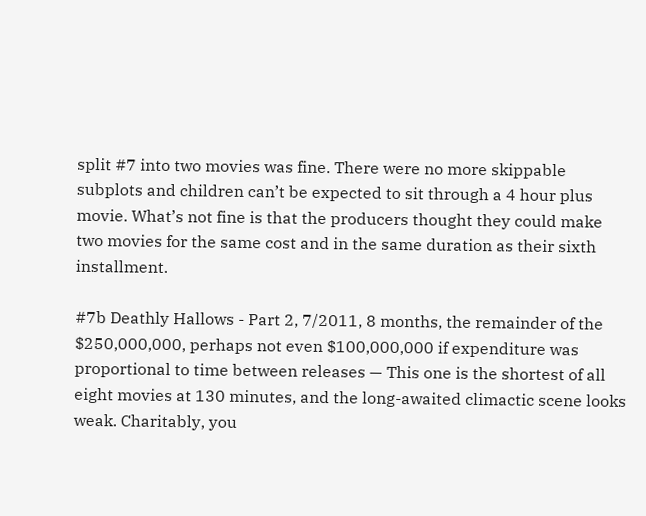split #7 into two movies was fine. There were no more skippable subplots and children can’t be expected to sit through a 4 hour plus movie. What’s not fine is that the producers thought they could make two movies for the same cost and in the same duration as their sixth installment.

#7b Deathly Hallows - Part 2, 7/2011, 8 months, the remainder of the $250,000,000, perhaps not even $100,000,000 if expenditure was proportional to time between releases — This one is the shortest of all eight movies at 130 minutes, and the long-awaited climactic scene looks weak. Charitably, you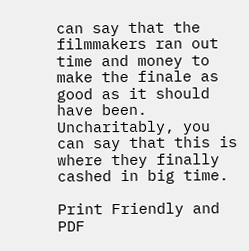can say that the filmmakers ran out time and money to make the finale as good as it should have been. Uncharitably, you can say that this is where they finally cashed in big time.

Print Friendly and PDF